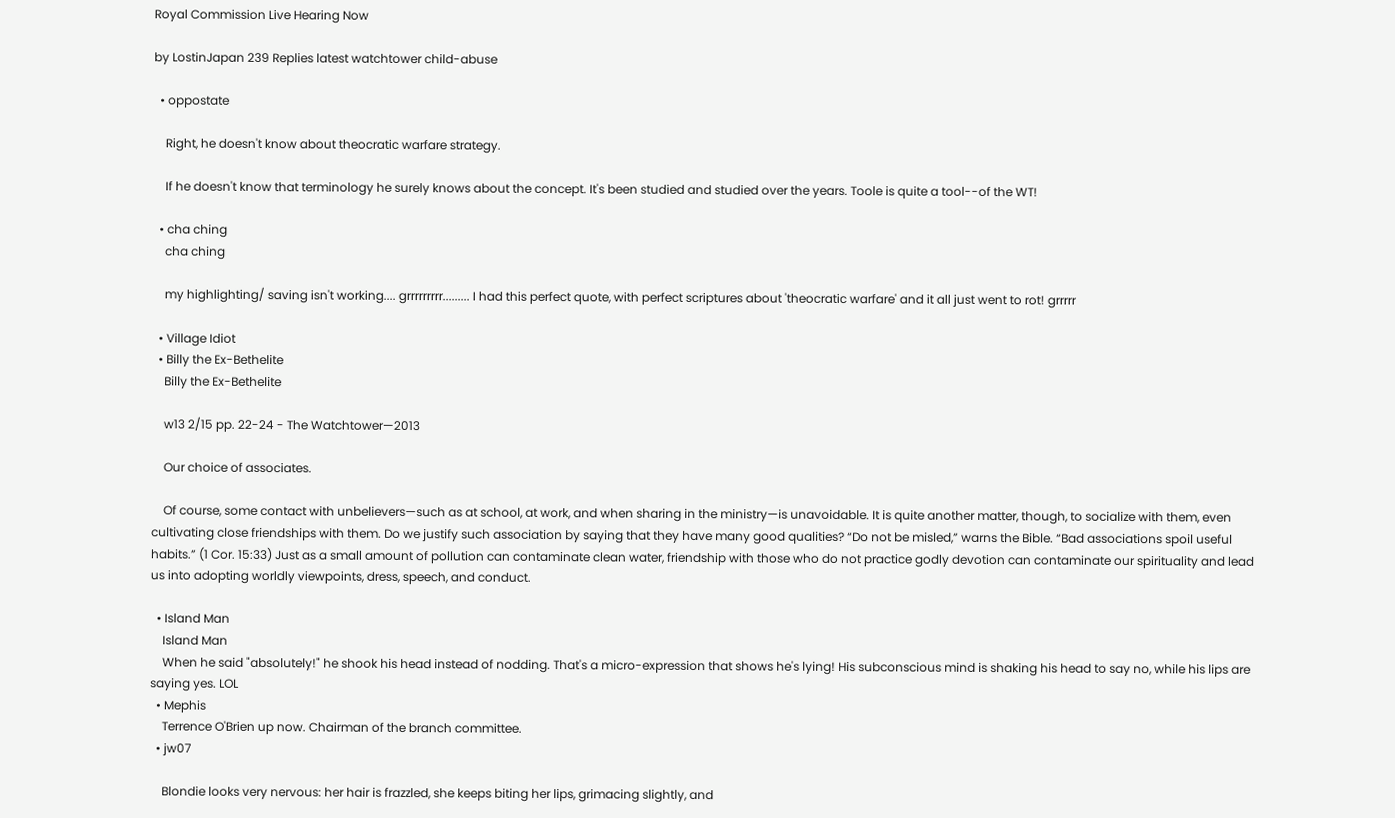Royal Commission Live Hearing Now

by LostinJapan 239 Replies latest watchtower child-abuse

  • oppostate

    Right, he doesn't know about theocratic warfare strategy.

    If he doesn't know that terminology he surely knows about the concept. It's been studied and studied over the years. Toole is quite a tool--of the WT!

  • cha ching
    cha ching

    my highlighting/ saving isn't working.... grrrrrrrrr......... I had this perfect quote, with perfect scriptures about 'theocratic warfare' and it all just went to rot! grrrrr

  • Village Idiot
  • Billy the Ex-Bethelite
    Billy the Ex-Bethelite

    w13 2/15 pp. 22-24 - The Watchtower—2013

    Our choice of associates.

    Of course, some contact with unbelievers—such as at school, at work, and when sharing in the ministry—is unavoidable. It is quite another matter, though, to socialize with them, even cultivating close friendships with them. Do we justify such association by saying that they have many good qualities? “Do not be misled,” warns the Bible. “Bad associations spoil useful habits.” (1 Cor. 15:33) Just as a small amount of pollution can contaminate clean water, friendship with those who do not practice godly devotion can contaminate our spirituality and lead us into adopting worldly viewpoints, dress, speech, and conduct.

  • Island Man
    Island Man
    When he said "absolutely!" he shook his head instead of nodding. That's a micro-expression that shows he's lying! His subconscious mind is shaking his head to say no, while his lips are saying yes. LOL
  • Mephis
    Terrence O'Brien up now. Chairman of the branch committee.
  • jw07

    Blondie looks very nervous: her hair is frazzled, she keeps biting her lips, grimacing slightly, and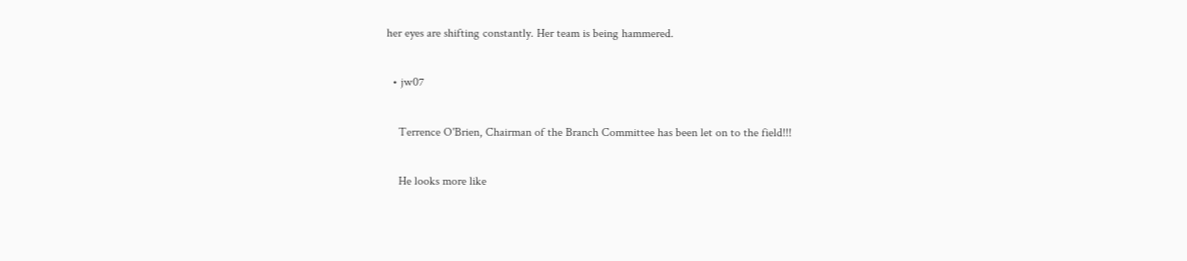her eyes are shifting constantly. Her team is being hammered.

  • jw07

    Terrence O'Brien, Chairman of the Branch Committee has been let on to the field!!!

    He looks more like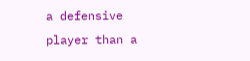a defensive player than a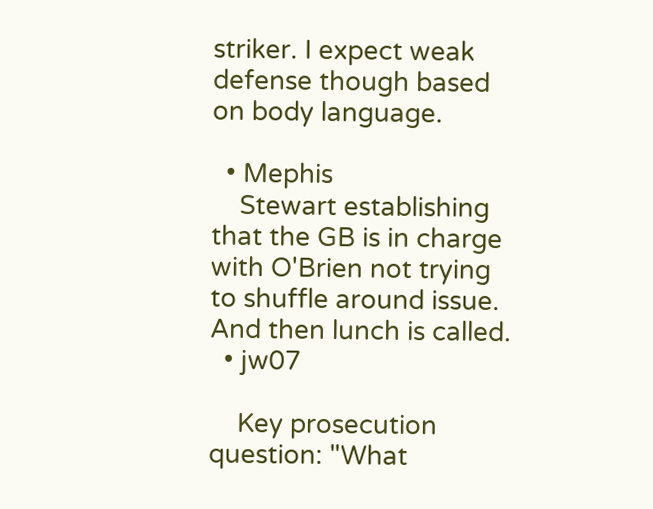striker. I expect weak defense though based on body language.

  • Mephis
    Stewart establishing that the GB is in charge with O'Brien not trying to shuffle around issue. And then lunch is called.
  • jw07

    Key prosecution question: "What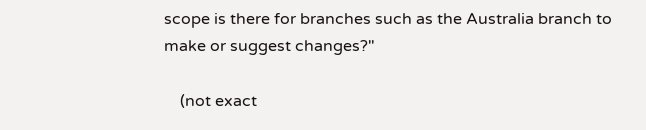scope is there for branches such as the Australia branch to make or suggest changes?"

    (not exact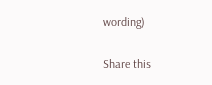wording)

Share this